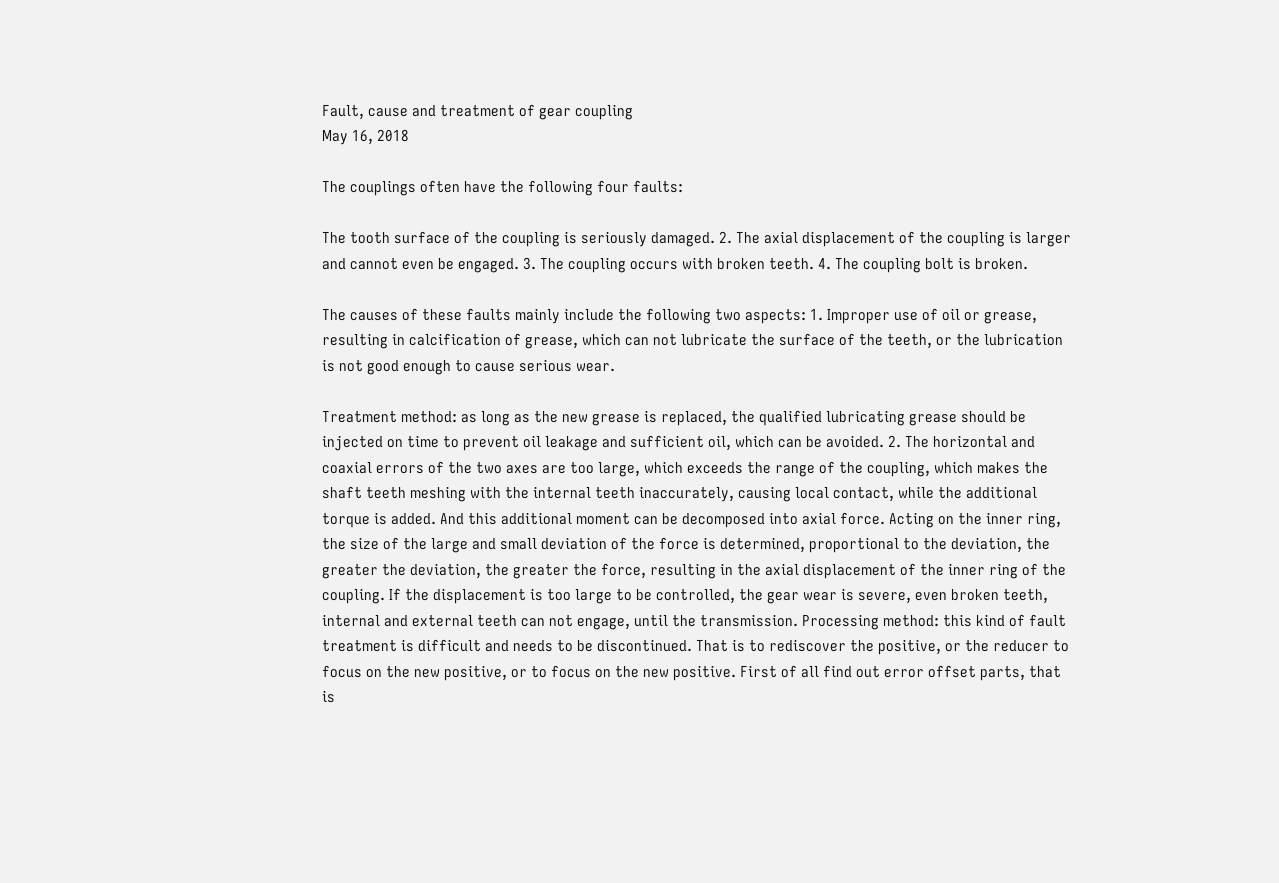Fault, cause and treatment of gear coupling
May 16, 2018

The couplings often have the following four faults:

The tooth surface of the coupling is seriously damaged. 2. The axial displacement of the coupling is larger and cannot even be engaged. 3. The coupling occurs with broken teeth. 4. The coupling bolt is broken.

The causes of these faults mainly include the following two aspects: 1. Improper use of oil or grease, resulting in calcification of grease, which can not lubricate the surface of the teeth, or the lubrication is not good enough to cause serious wear.

Treatment method: as long as the new grease is replaced, the qualified lubricating grease should be injected on time to prevent oil leakage and sufficient oil, which can be avoided. 2. The horizontal and coaxial errors of the two axes are too large, which exceeds the range of the coupling, which makes the shaft teeth meshing with the internal teeth inaccurately, causing local contact, while the additional torque is added. And this additional moment can be decomposed into axial force. Acting on the inner ring, the size of the large and small deviation of the force is determined, proportional to the deviation, the greater the deviation, the greater the force, resulting in the axial displacement of the inner ring of the coupling. If the displacement is too large to be controlled, the gear wear is severe, even broken teeth, internal and external teeth can not engage, until the transmission. Processing method: this kind of fault treatment is difficult and needs to be discontinued. That is to rediscover the positive, or the reducer to focus on the new positive, or to focus on the new positive. First of all find out error offset parts, that is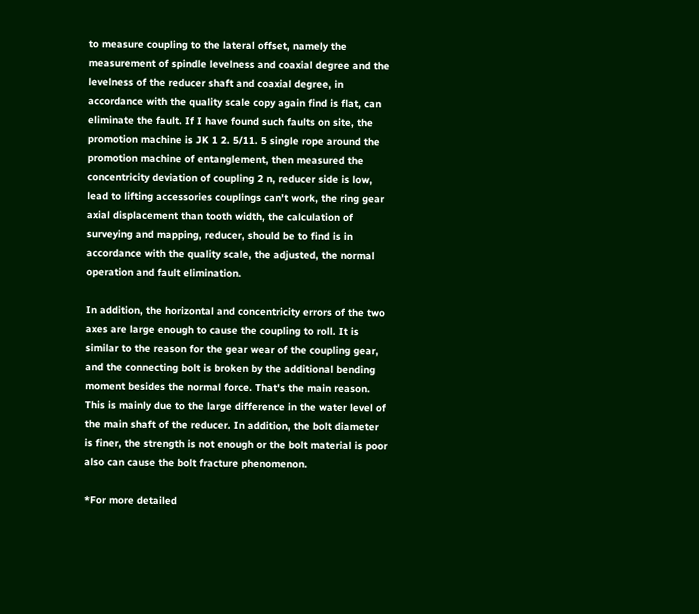to measure coupling to the lateral offset, namely the measurement of spindle levelness and coaxial degree and the levelness of the reducer shaft and coaxial degree, in accordance with the quality scale copy again find is flat, can eliminate the fault. If I have found such faults on site, the promotion machine is JK 1 2. 5/11. 5 single rope around the promotion machine of entanglement, then measured the concentricity deviation of coupling 2 n, reducer side is low, lead to lifting accessories couplings can't work, the ring gear axial displacement than tooth width, the calculation of surveying and mapping, reducer, should be to find is in accordance with the quality scale, the adjusted, the normal operation and fault elimination.

In addition, the horizontal and concentricity errors of the two axes are large enough to cause the coupling to roll. It is similar to the reason for the gear wear of the coupling gear, and the connecting bolt is broken by the additional bending moment besides the normal force. That's the main reason. This is mainly due to the large difference in the water level of the main shaft of the reducer. In addition, the bolt diameter is finer, the strength is not enough or the bolt material is poor also can cause the bolt fracture phenomenon.

*For more detailed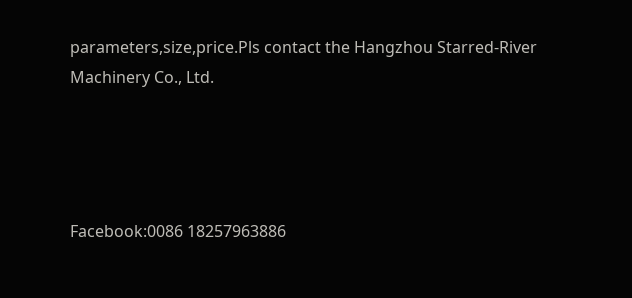parameters,size,price.Pls contact the Hangzhou Starred-River Machinery Co., Ltd.




Facebook:0086 18257963886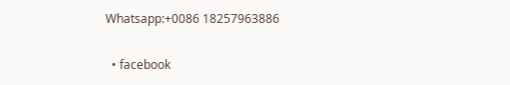Whatsapp:+0086 18257963886

  • facebook